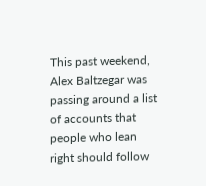This past weekend, Alex Baltzegar was passing around a list of accounts that people who lean right should follow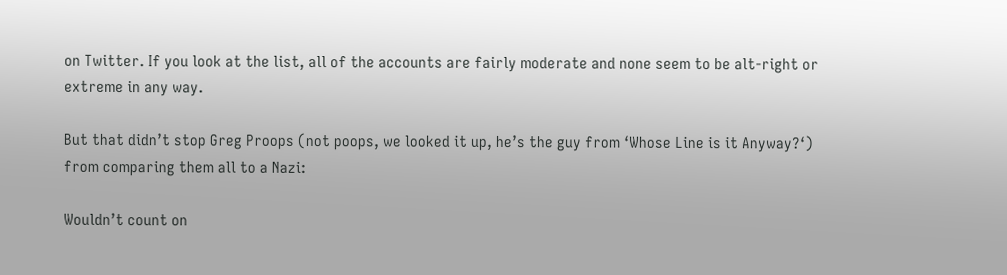on Twitter. If you look at the list, all of the accounts are fairly moderate and none seem to be alt-right or extreme in any way.

But that didn’t stop Greg Proops (not poops, we looked it up, he’s the guy from ‘Whose Line is it Anyway?‘) from comparing them all to a Nazi:

Wouldn’t count on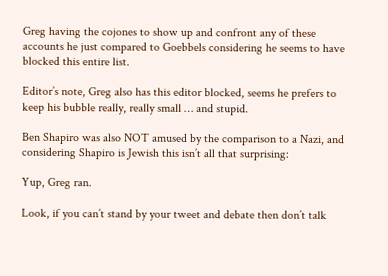Greg having the cojones to show up and confront any of these accounts he just compared to Goebbels considering he seems to have blocked this entire list.

Editor’s note, Greg also has this editor blocked, seems he prefers to keep his bubble really, really small … and stupid.

Ben Shapiro was also NOT amused by the comparison to a Nazi, and considering Shapiro is Jewish this isn’t all that surprising:

Yup, Greg ran.

Look, if you can’t stand by your tweet and debate then don’t talk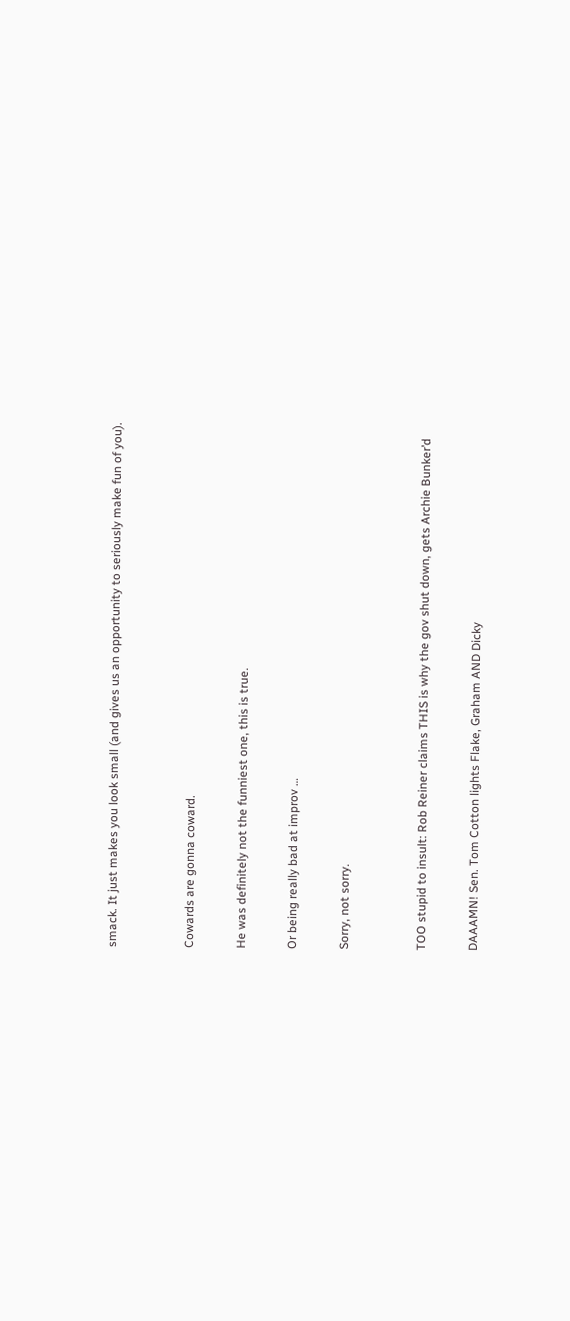smack. It just makes you look small (and gives us an opportunity to seriously make fun of you).


Cowards are gonna coward.

He was definitely not the funniest one, this is true.

Or being really bad at improv …

Sorry, not sorry.


TOO stupid to insult: Rob Reiner claims THIS is why the gov shut down, gets Archie Bunker’d

DAAAMN! Sen. Tom Cotton lights Flake, Graham AND Dicky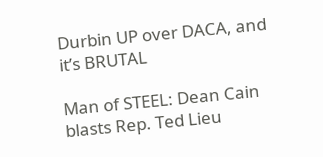Durbin UP over DACA, and it’s BRUTAL

Man of STEEL: Dean Cain blasts Rep. Ted Lieu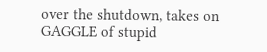over the shutdown, takes on GAGGLE of stupid